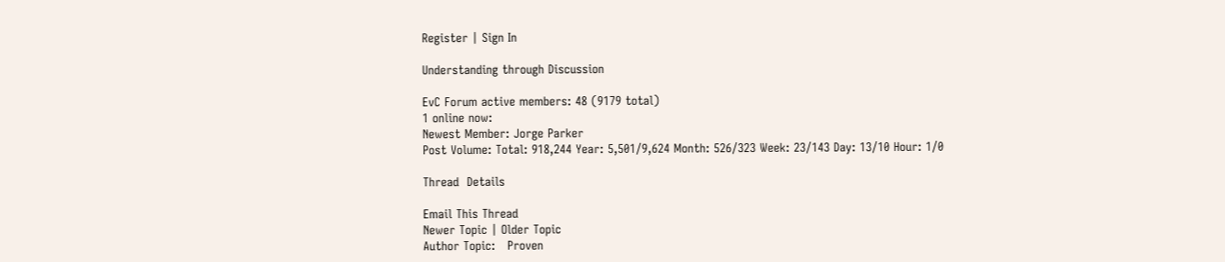Register | Sign In

Understanding through Discussion

EvC Forum active members: 48 (9179 total)
1 online now:
Newest Member: Jorge Parker
Post Volume: Total: 918,244 Year: 5,501/9,624 Month: 526/323 Week: 23/143 Day: 13/10 Hour: 1/0

Thread  Details

Email This Thread
Newer Topic | Older Topic
Author Topic:   Proven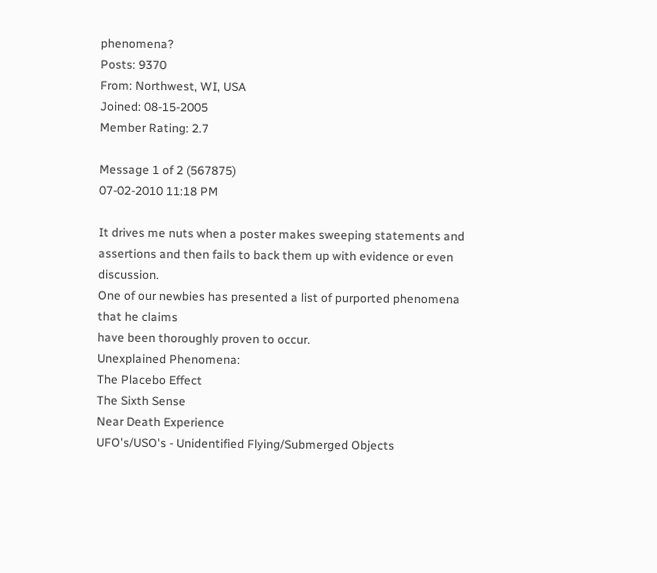phenomena?
Posts: 9370
From: Northwest, WI, USA
Joined: 08-15-2005
Member Rating: 2.7

Message 1 of 2 (567875)
07-02-2010 11:18 PM

It drives me nuts when a poster makes sweeping statements and assertions and then fails to back them up with evidence or even discussion.
One of our newbies has presented a list of purported phenomena that he claims
have been thoroughly proven to occur.
Unexplained Phenomena:
The Placebo Effect
The Sixth Sense
Near Death Experience
UFO's/USO's - Unidentified Flying/Submerged Objects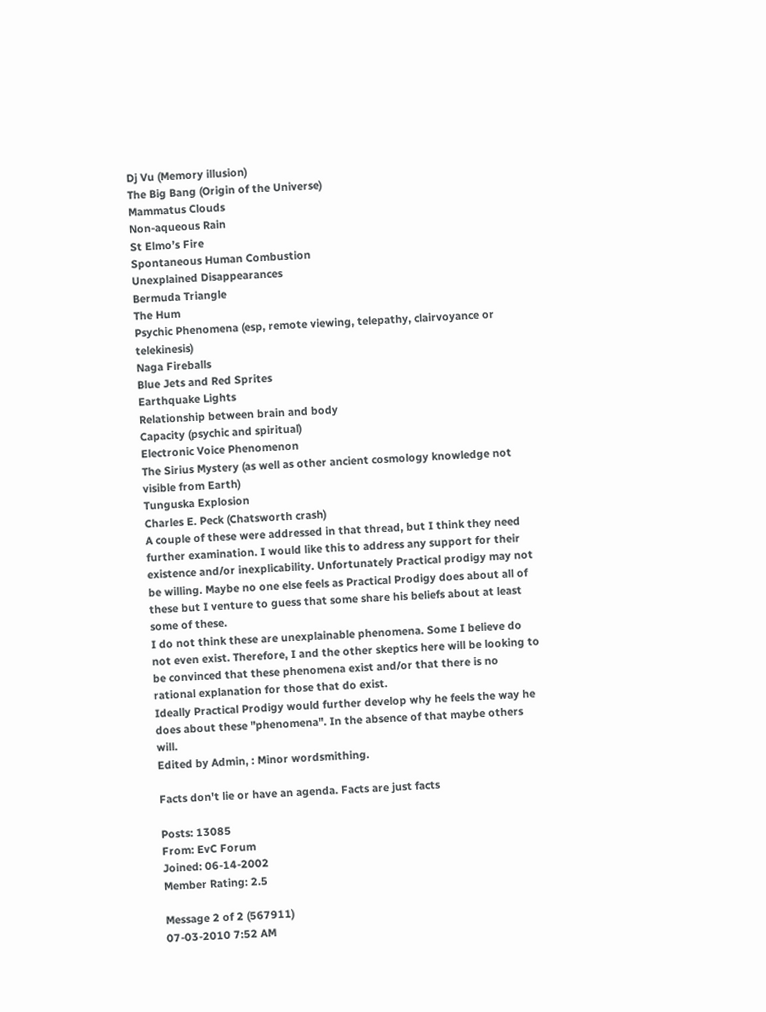Dj Vu (Memory illusion)
The Big Bang (Origin of the Universe)
Mammatus Clouds
Non-aqueous Rain
St Elmo’s Fire
Spontaneous Human Combustion
Unexplained Disappearances
Bermuda Triangle
The Hum
Psychic Phenomena (esp, remote viewing, telepathy, clairvoyance or telekinesis)
Naga Fireballs
Blue Jets and Red Sprites
Earthquake Lights
Relationship between brain and body
Capacity (psychic and spiritual)
Electronic Voice Phenomenon
The Sirius Mystery (as well as other ancient cosmology knowledge not visible from Earth)
Tunguska Explosion
Charles E. Peck (Chatsworth crash)
A couple of these were addressed in that thread, but I think they need further examination. I would like this to address any support for their existence and/or inexplicability. Unfortunately Practical prodigy may not be willing. Maybe no one else feels as Practical Prodigy does about all of these but I venture to guess that some share his beliefs about at least some of these.
I do not think these are unexplainable phenomena. Some I believe do not even exist. Therefore, I and the other skeptics here will be looking to be convinced that these phenomena exist and/or that there is no rational explanation for those that do exist.
Ideally Practical Prodigy would further develop why he feels the way he does about these "phenomena". In the absence of that maybe others will.
Edited by Admin, : Minor wordsmithing.

Facts don't lie or have an agenda. Facts are just facts

Posts: 13085
From: EvC Forum
Joined: 06-14-2002
Member Rating: 2.5

Message 2 of 2 (567911)
07-03-2010 7:52 AM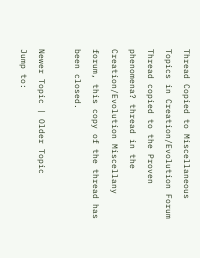Thread Copied to Miscellaneous Topics in Creation/Evolution Forum
Thread copied to the Proven phenomena? thread in the Creation/Evolution Miscellany forum, this copy of the thread has been closed.

Newer Topic | Older Topic
Jump to: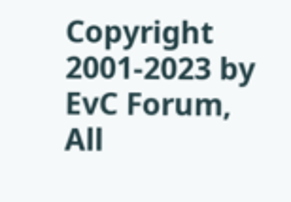Copyright 2001-2023 by EvC Forum, All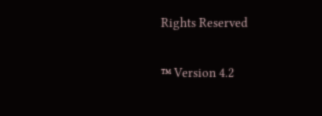Rights Reserved

™ Version 4.2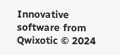Innovative software from Qwixotic © 2024